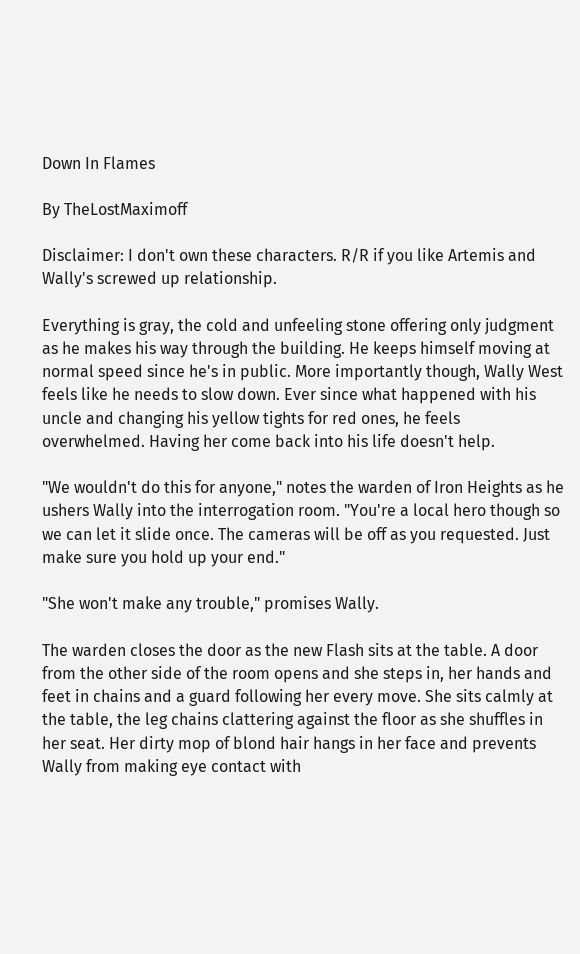Down In Flames

By TheLostMaximoff

Disclaimer: I don't own these characters. R/R if you like Artemis and Wally's screwed up relationship.

Everything is gray, the cold and unfeeling stone offering only judgment as he makes his way through the building. He keeps himself moving at normal speed since he's in public. More importantly though, Wally West feels like he needs to slow down. Ever since what happened with his uncle and changing his yellow tights for red ones, he feels overwhelmed. Having her come back into his life doesn't help.

"We wouldn't do this for anyone," notes the warden of Iron Heights as he ushers Wally into the interrogation room. "You're a local hero though so we can let it slide once. The cameras will be off as you requested. Just make sure you hold up your end."

"She won't make any trouble," promises Wally.

The warden closes the door as the new Flash sits at the table. A door from the other side of the room opens and she steps in, her hands and feet in chains and a guard following her every move. She sits calmly at the table, the leg chains clattering against the floor as she shuffles in her seat. Her dirty mop of blond hair hangs in her face and prevents Wally from making eye contact with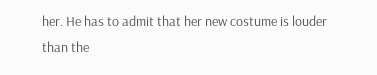her. He has to admit that her new costume is louder than the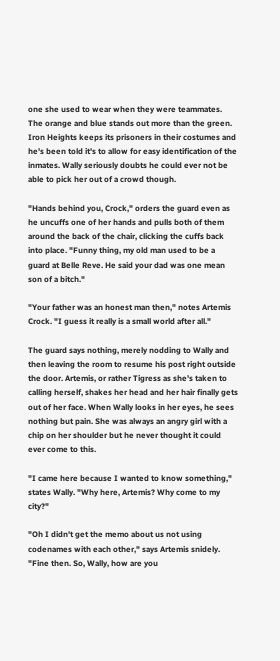one she used to wear when they were teammates. The orange and blue stands out more than the green. Iron Heights keeps its prisoners in their costumes and he's been told it's to allow for easy identification of the inmates. Wally seriously doubts he could ever not be able to pick her out of a crowd though.

"Hands behind you, Crock," orders the guard even as he uncuffs one of her hands and pulls both of them around the back of the chair, clicking the cuffs back into place. "Funny thing, my old man used to be a guard at Belle Reve. He said your dad was one mean son of a bitch."

"Your father was an honest man then," notes Artemis Crock. "I guess it really is a small world after all."

The guard says nothing, merely nodding to Wally and then leaving the room to resume his post right outside the door. Artemis, or rather Tigress as she's taken to calling herself, shakes her head and her hair finally gets out of her face. When Wally looks in her eyes, he sees nothing but pain. She was always an angry girl with a chip on her shoulder but he never thought it could ever come to this.

"I came here because I wanted to know something," states Wally. "Why here, Artemis? Why come to my city?"

"Oh I didn't get the memo about us not using codenames with each other," says Artemis snidely. "Fine then. So, Wally, how are you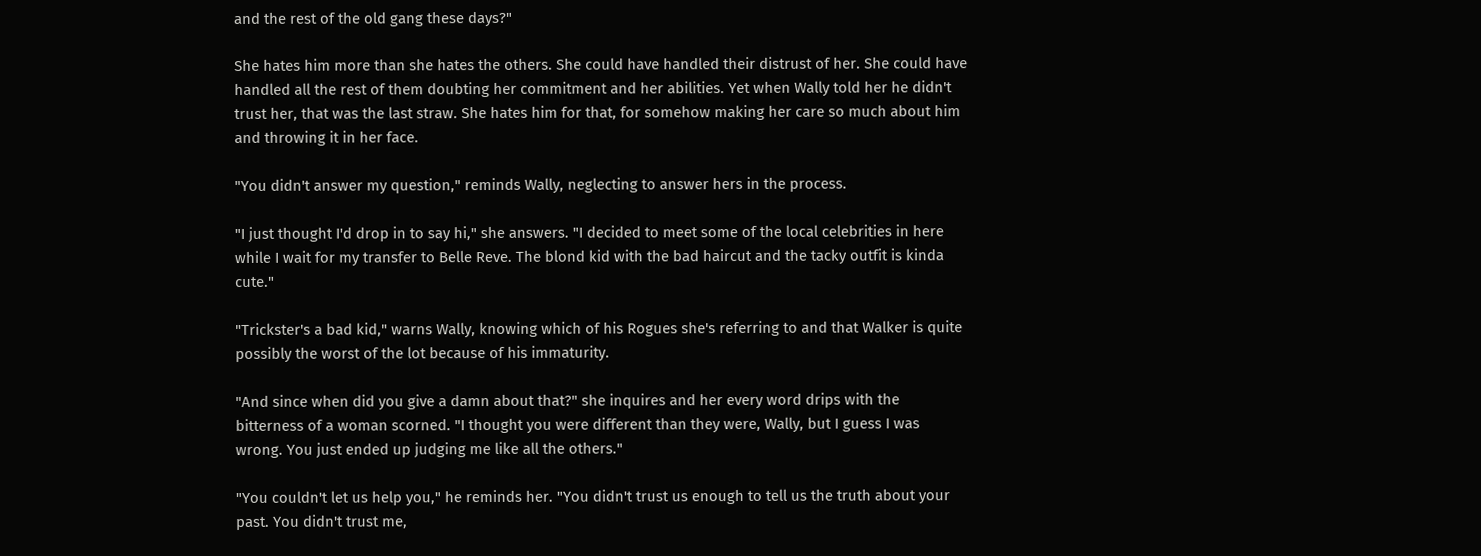and the rest of the old gang these days?"

She hates him more than she hates the others. She could have handled their distrust of her. She could have handled all the rest of them doubting her commitment and her abilities. Yet when Wally told her he didn't trust her, that was the last straw. She hates him for that, for somehow making her care so much about him and throwing it in her face.

"You didn't answer my question," reminds Wally, neglecting to answer hers in the process.

"I just thought I'd drop in to say hi," she answers. "I decided to meet some of the local celebrities in here while I wait for my transfer to Belle Reve. The blond kid with the bad haircut and the tacky outfit is kinda cute."

"Trickster's a bad kid," warns Wally, knowing which of his Rogues she's referring to and that Walker is quite possibly the worst of the lot because of his immaturity.

"And since when did you give a damn about that?" she inquires and her every word drips with the bitterness of a woman scorned. "I thought you were different than they were, Wally, but I guess I was wrong. You just ended up judging me like all the others."

"You couldn't let us help you," he reminds her. "You didn't trust us enough to tell us the truth about your past. You didn't trust me,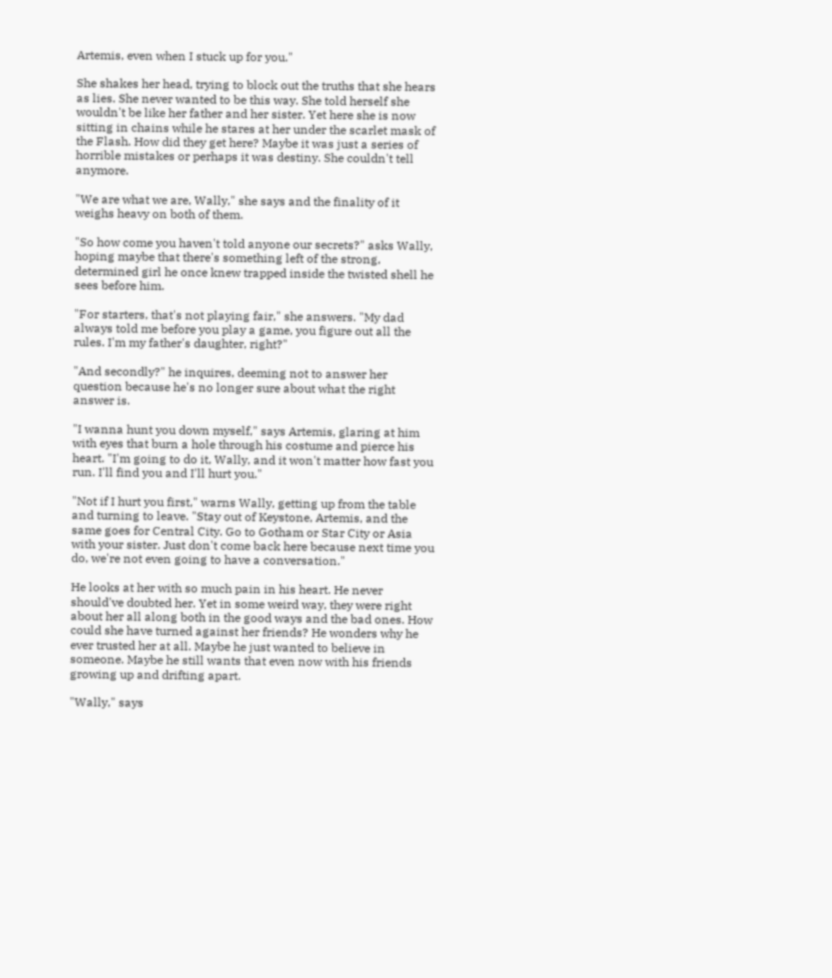Artemis, even when I stuck up for you."

She shakes her head, trying to block out the truths that she hears as lies. She never wanted to be this way. She told herself she wouldn't be like her father and her sister. Yet here she is now sitting in chains while he stares at her under the scarlet mask of the Flash. How did they get here? Maybe it was just a series of horrible mistakes or perhaps it was destiny. She couldn't tell anymore.

"We are what we are, Wally," she says and the finality of it weighs heavy on both of them.

"So how come you haven't told anyone our secrets?" asks Wally, hoping maybe that there's something left of the strong, determined girl he once knew trapped inside the twisted shell he sees before him.

"For starters, that's not playing fair," she answers. "My dad always told me before you play a game, you figure out all the rules. I'm my father's daughter, right?"

"And secondly?" he inquires, deeming not to answer her question because he's no longer sure about what the right answer is.

"I wanna hunt you down myself," says Artemis, glaring at him with eyes that burn a hole through his costume and pierce his heart. "I'm going to do it, Wally, and it won't matter how fast you run. I'll find you and I'll hurt you."

"Not if I hurt you first," warns Wally, getting up from the table and turning to leave. "Stay out of Keystone, Artemis, and the same goes for Central City. Go to Gotham or Star City or Asia with your sister. Just don't come back here because next time you do, we're not even going to have a conversation."

He looks at her with so much pain in his heart. He never should've doubted her. Yet in some weird way, they were right about her all along both in the good ways and the bad ones. How could she have turned against her friends? He wonders why he ever trusted her at all. Maybe he just wanted to believe in someone. Maybe he still wants that even now with his friends growing up and drifting apart.

"Wally," says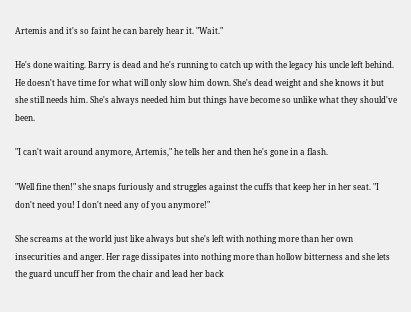Artemis and it's so faint he can barely hear it. "Wait."

He's done waiting. Barry is dead and he's running to catch up with the legacy his uncle left behind. He doesn't have time for what will only slow him down. She's dead weight and she knows it but she still needs him. She's always needed him but things have become so unlike what they should've been.

"I can't wait around anymore, Artemis," he tells her and then he's gone in a flash.

"Well fine then!" she snaps furiously and struggles against the cuffs that keep her in her seat. "I don't need you! I don't need any of you anymore!"

She screams at the world just like always but she's left with nothing more than her own insecurities and anger. Her rage dissipates into nothing more than hollow bitterness and she lets the guard uncuff her from the chair and lead her back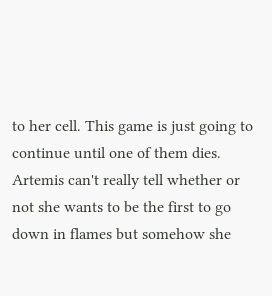to her cell. This game is just going to continue until one of them dies. Artemis can't really tell whether or not she wants to be the first to go down in flames but somehow she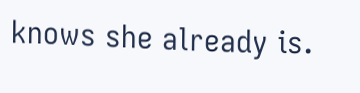knows she already is.